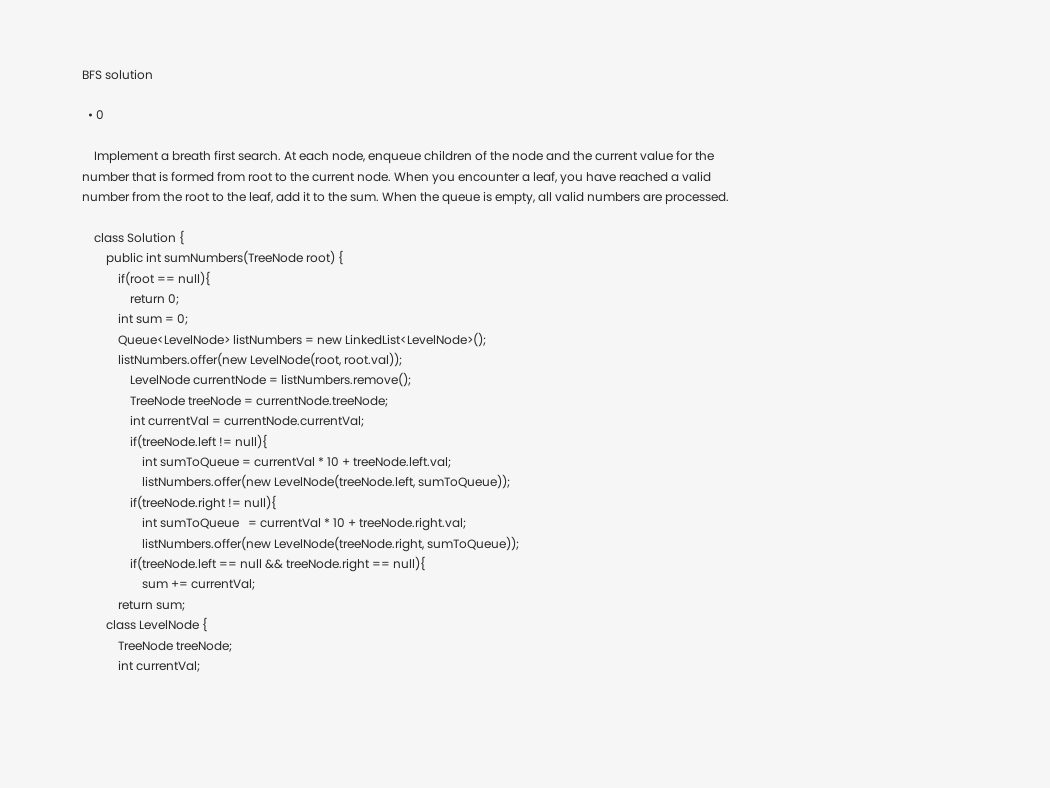BFS solution

  • 0

    Implement a breath first search. At each node, enqueue children of the node and the current value for the number that is formed from root to the current node. When you encounter a leaf, you have reached a valid number from the root to the leaf, add it to the sum. When the queue is empty, all valid numbers are processed.

    class Solution {
        public int sumNumbers(TreeNode root) {
            if(root == null){
                return 0;
            int sum = 0;
            Queue<LevelNode> listNumbers = new LinkedList<LevelNode>();
            listNumbers.offer(new LevelNode(root, root.val));
                LevelNode currentNode = listNumbers.remove();
                TreeNode treeNode = currentNode.treeNode;
                int currentVal = currentNode.currentVal;
                if(treeNode.left != null){
                    int sumToQueue = currentVal * 10 + treeNode.left.val;
                    listNumbers.offer(new LevelNode(treeNode.left, sumToQueue));
                if(treeNode.right != null){
                    int sumToQueue   = currentVal * 10 + treeNode.right.val;
                    listNumbers.offer(new LevelNode(treeNode.right, sumToQueue));
                if(treeNode.left == null && treeNode.right == null){
                    sum += currentVal;
            return sum;
        class LevelNode {
            TreeNode treeNode;
            int currentVal;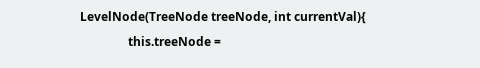LevelNode(TreeNode treeNode, int currentVal){
                this.treeNode =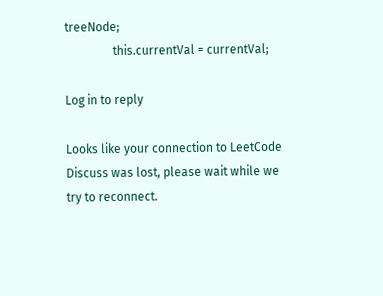treeNode;
                this.currentVal = currentVal;

Log in to reply

Looks like your connection to LeetCode Discuss was lost, please wait while we try to reconnect.